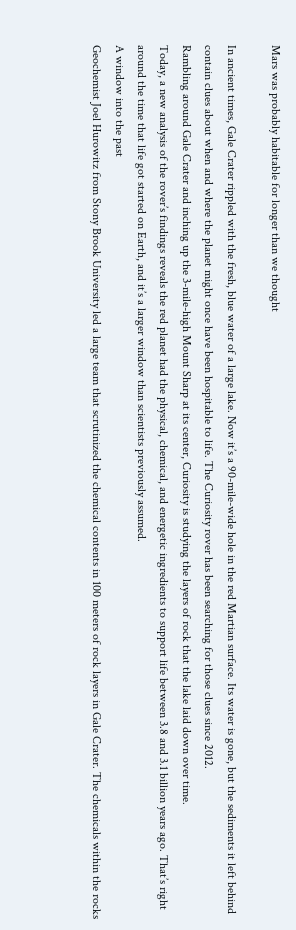Mars was probably habitable for longer than we thought

In ancient times, Gale Crater rippled with the fresh, blue water of a large lake. Now it’s a 90-mile-wide hole in the red Martian surface. Its water is gone, but the sediments it left behind contain clues about when and where the planet might once have been hospitable to life. The Curiosity rover has been searching for those clues since 2012.
Rambling around Gale Crater and inching up the 3-mile-high Mount Sharp at its center, Curiosity is studying the layers of rock that the lake laid down over time.
Today, a new analysis of the rover’s findings reveals the red planet had the physical, chemical, and energetic ingredients to support life between 3.8 and 3.1 billion years ago. That’s right around the time that life got started on Earth, and it’s a larger window than scientists previously assumed.
A window into the past
Geochemist Joel Hurowitz from Stony Brook University led a large team that scrutinized the chemical contents in 100 meters of rock layers in Gale Crater. The chemicals within the rocks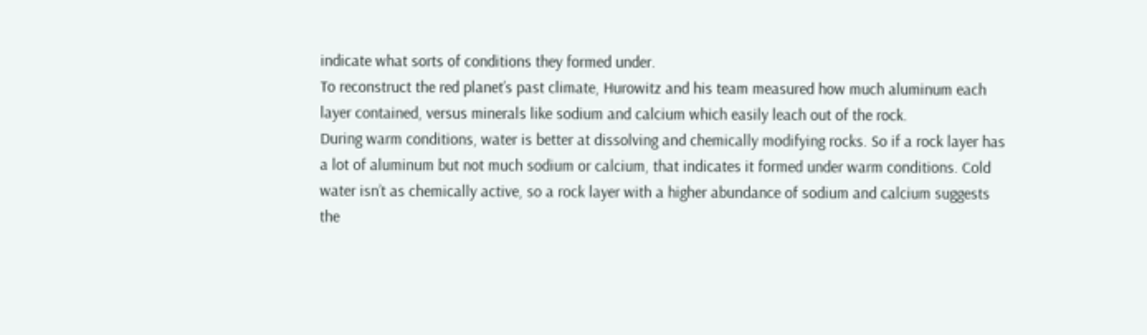indicate what sorts of conditions they formed under.
To reconstruct the red planet’s past climate, Hurowitz and his team measured how much aluminum each layer contained, versus minerals like sodium and calcium which easily leach out of the rock.
During warm conditions, water is better at dissolving and chemically modifying rocks. So if a rock layer has a lot of aluminum but not much sodium or calcium, that indicates it formed under warm conditions. Cold water isn’t as chemically active, so a rock layer with a higher abundance of sodium and calcium suggests the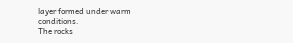layer formed under warm conditions.
The rocks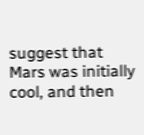suggest that Mars was initially cool, and then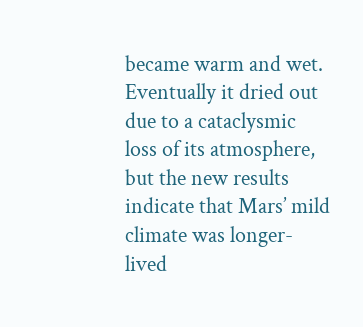became warm and wet. Eventually it dried out due to a cataclysmic loss of its atmosphere, but the new results indicate that Mars’ mild climate was longer-lived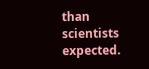than scientists expected.